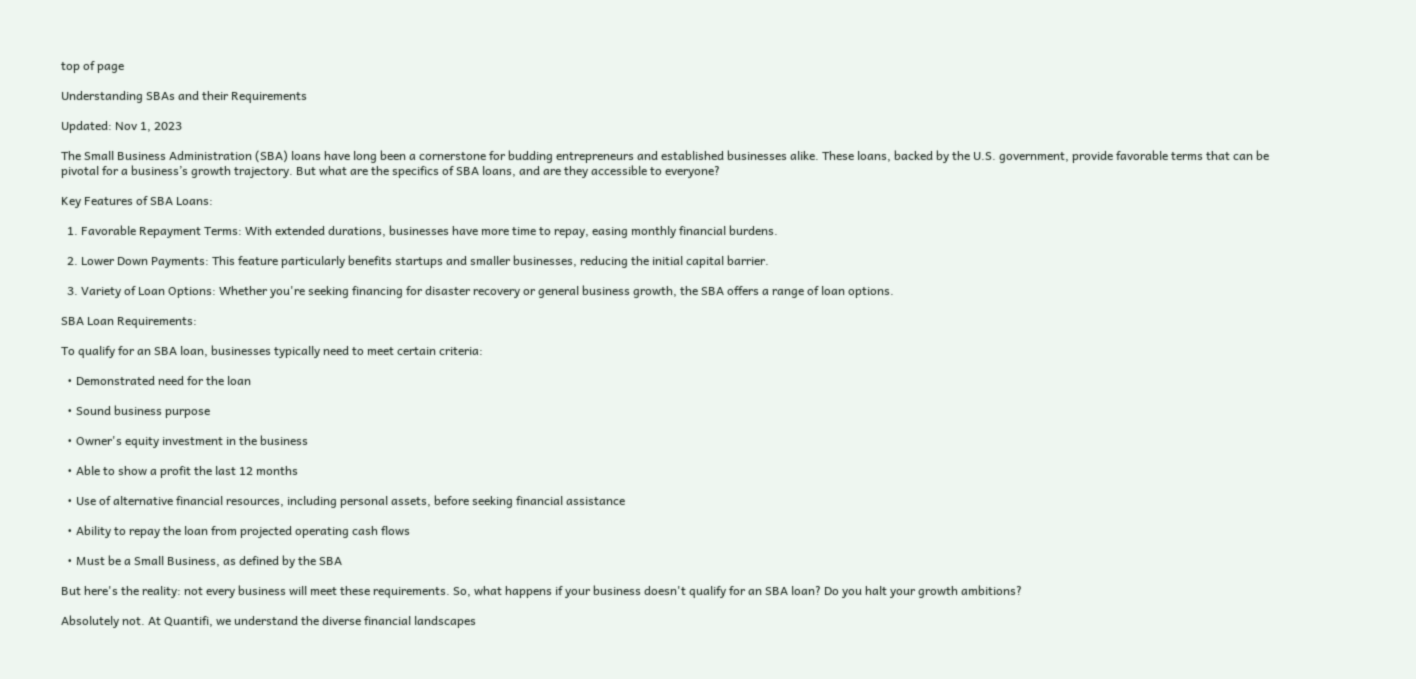top of page

Understanding SBAs and their Requirements

Updated: Nov 1, 2023

The Small Business Administration (SBA) loans have long been a cornerstone for budding entrepreneurs and established businesses alike. These loans, backed by the U.S. government, provide favorable terms that can be pivotal for a business’s growth trajectory. But what are the specifics of SBA loans, and are they accessible to everyone?

Key Features of SBA Loans:

  1. Favorable Repayment Terms: With extended durations, businesses have more time to repay, easing monthly financial burdens.

  2. Lower Down Payments: This feature particularly benefits startups and smaller businesses, reducing the initial capital barrier.

  3. Variety of Loan Options: Whether you're seeking financing for disaster recovery or general business growth, the SBA offers a range of loan options.

SBA Loan Requirements:

To qualify for an SBA loan, businesses typically need to meet certain criteria:

  • Demonstrated need for the loan

  • Sound business purpose

  • Owner's equity investment in the business

  • Able to show a profit the last 12 months

  • Use of alternative financial resources, including personal assets, before seeking financial assistance

  • Ability to repay the loan from projected operating cash flows

  • Must be a Small Business, as defined by the SBA

But here's the reality: not every business will meet these requirements. So, what happens if your business doesn't qualify for an SBA loan? Do you halt your growth ambitions?

Absolutely not. At Quantifi, we understand the diverse financial landscapes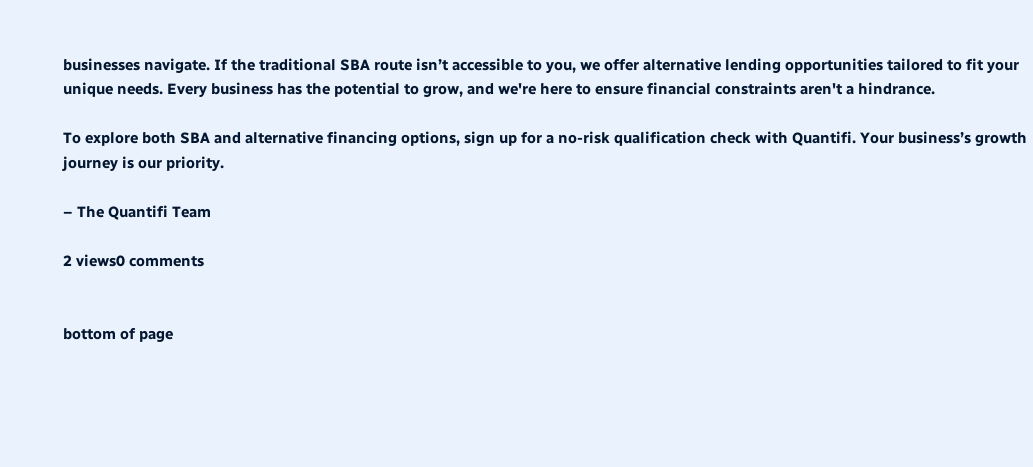businesses navigate. If the traditional SBA route isn’t accessible to you, we offer alternative lending opportunities tailored to fit your unique needs. Every business has the potential to grow, and we're here to ensure financial constraints aren't a hindrance.

To explore both SBA and alternative financing options, sign up for a no-risk qualification check with Quantifi. Your business’s growth journey is our priority.

– The Quantifi Team

2 views0 comments


bottom of page